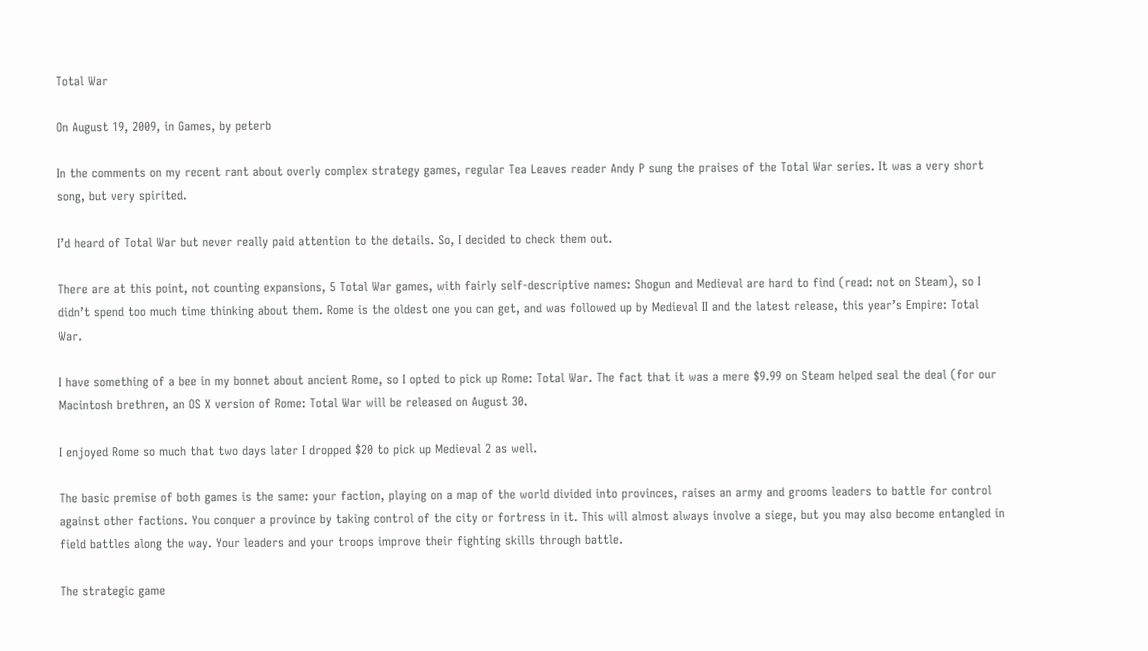Total War

On August 19, 2009, in Games, by peterb

In the comments on my recent rant about overly complex strategy games, regular Tea Leaves reader Andy P sung the praises of the Total War series. It was a very short song, but very spirited.

I’d heard of Total War but never really paid attention to the details. So, I decided to check them out.

There are at this point, not counting expansions, 5 Total War games, with fairly self-descriptive names: Shogun and Medieval are hard to find (read: not on Steam), so I didn’t spend too much time thinking about them. Rome is the oldest one you can get, and was followed up by Medieval II and the latest release, this year’s Empire: Total War.

I have something of a bee in my bonnet about ancient Rome, so I opted to pick up Rome: Total War. The fact that it was a mere $9.99 on Steam helped seal the deal (for our Macintosh brethren, an OS X version of Rome: Total War will be released on August 30.

I enjoyed Rome so much that two days later I dropped $20 to pick up Medieval 2 as well.

The basic premise of both games is the same: your faction, playing on a map of the world divided into provinces, raises an army and grooms leaders to battle for control against other factions. You conquer a province by taking control of the city or fortress in it. This will almost always involve a siege, but you may also become entangled in field battles along the way. Your leaders and your troops improve their fighting skills through battle.

The strategic game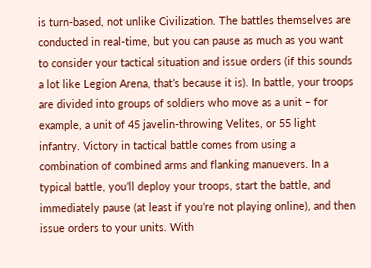is turn-based, not unlike Civilization. The battles themselves are conducted in real-time, but you can pause as much as you want to consider your tactical situation and issue orders (if this sounds a lot like Legion Arena, that’s because it is). In battle, your troops are divided into groups of soldiers who move as a unit – for example, a unit of 45 javelin-throwing Velites, or 55 light infantry. Victory in tactical battle comes from using a combination of combined arms and flanking manuevers. In a typical battle, you’ll deploy your troops, start the battle, and immediately pause (at least if you’re not playing online), and then issue orders to your units. With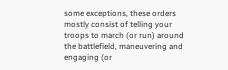some exceptions, these orders mostly consist of telling your troops to march (or run) around the battlefield, maneuvering and engaging (or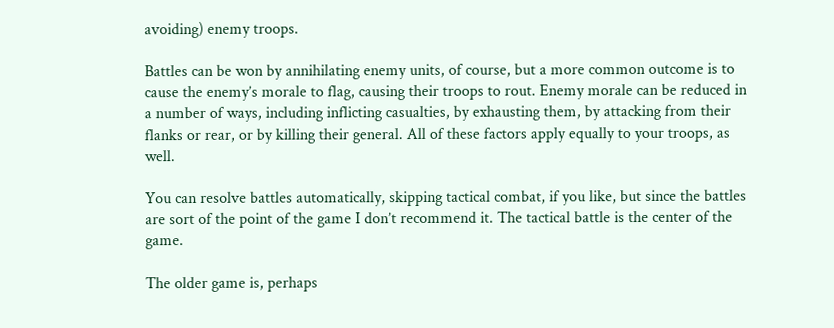avoiding) enemy troops.

Battles can be won by annihilating enemy units, of course, but a more common outcome is to cause the enemy’s morale to flag, causing their troops to rout. Enemy morale can be reduced in a number of ways, including inflicting casualties, by exhausting them, by attacking from their flanks or rear, or by killing their general. All of these factors apply equally to your troops, as well.

You can resolve battles automatically, skipping tactical combat, if you like, but since the battles are sort of the point of the game I don’t recommend it. The tactical battle is the center of the game.

The older game is, perhaps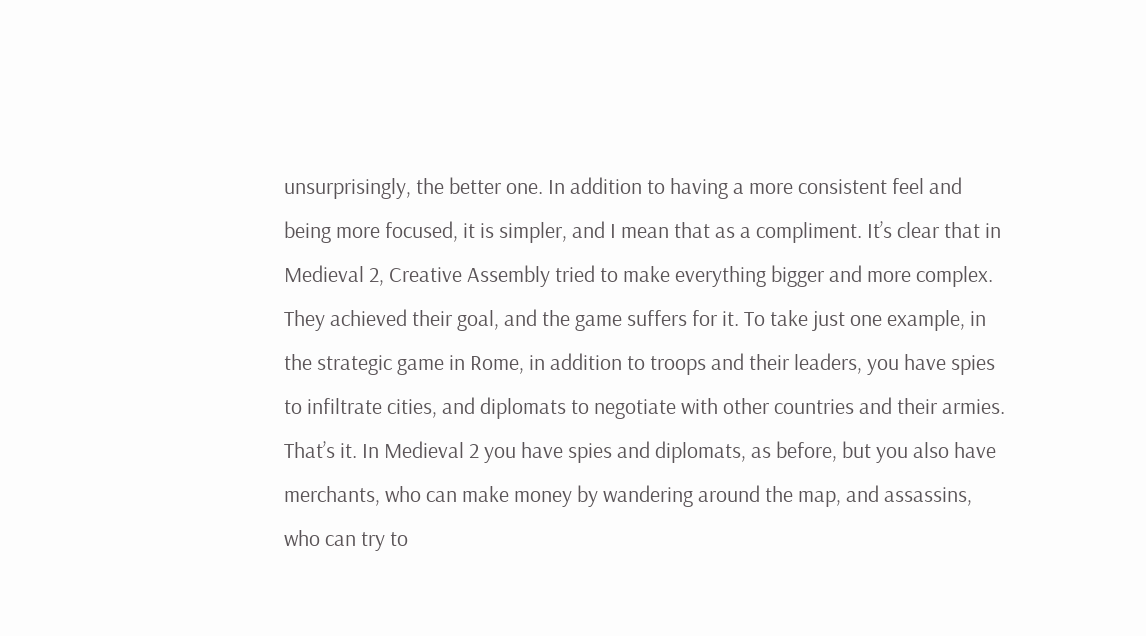unsurprisingly, the better one. In addition to having a more consistent feel and being more focused, it is simpler, and I mean that as a compliment. It’s clear that in Medieval 2, Creative Assembly tried to make everything bigger and more complex. They achieved their goal, and the game suffers for it. To take just one example, in the strategic game in Rome, in addition to troops and their leaders, you have spies to infiltrate cities, and diplomats to negotiate with other countries and their armies. That’s it. In Medieval 2 you have spies and diplomats, as before, but you also have merchants, who can make money by wandering around the map, and assassins, who can try to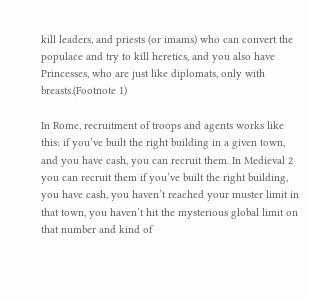kill leaders, and priests (or imams) who can convert the populace and try to kill heretics, and you also have Princesses, who are just like diplomats, only with breasts.(Footnote 1)

In Rome, recruitment of troops and agents works like this: if you’ve built the right building in a given town, and you have cash, you can recruit them. In Medieval 2 you can recruit them if you’ve built the right building, you have cash, you haven’t reached your muster limit in that town, you haven’t hit the mysterious global limit on that number and kind of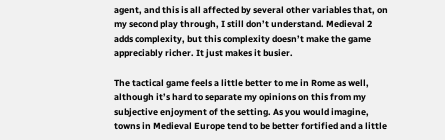agent, and this is all affected by several other variables that, on my second play through, I still don’t understand. Medieval 2 adds complexity, but this complexity doesn’t make the game appreciably richer. It just makes it busier.

The tactical game feels a little better to me in Rome as well, although it’s hard to separate my opinions on this from my subjective enjoyment of the setting. As you would imagine, towns in Medieval Europe tend to be better fortified and a little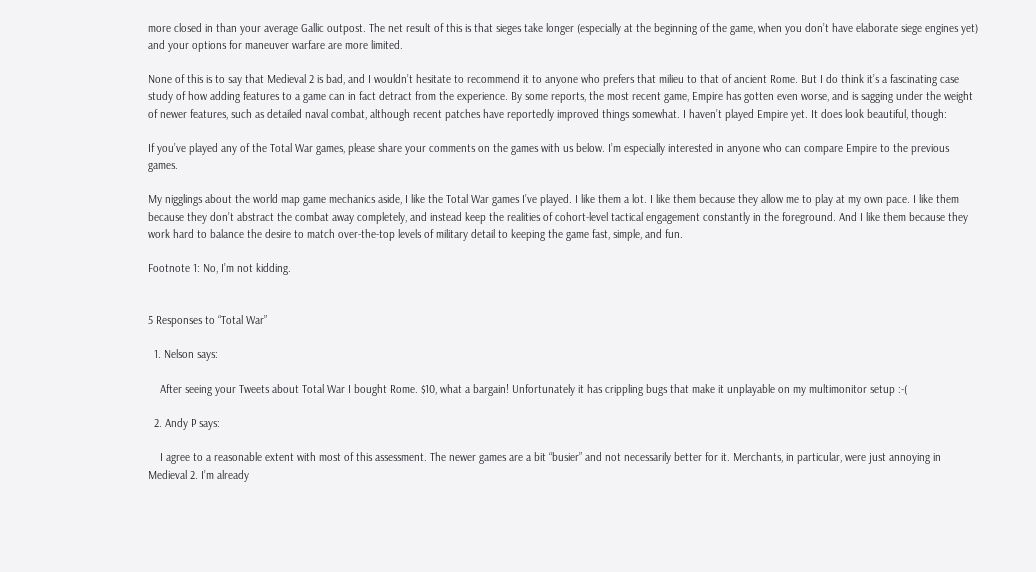more closed in than your average Gallic outpost. The net result of this is that sieges take longer (especially at the beginning of the game, when you don’t have elaborate siege engines yet) and your options for maneuver warfare are more limited.

None of this is to say that Medieval 2 is bad, and I wouldn’t hesitate to recommend it to anyone who prefers that milieu to that of ancient Rome. But I do think it’s a fascinating case study of how adding features to a game can in fact detract from the experience. By some reports, the most recent game, Empire has gotten even worse, and is sagging under the weight of newer features, such as detailed naval combat, although recent patches have reportedly improved things somewhat. I haven’t played Empire yet. It does look beautiful, though:

If you’ve played any of the Total War games, please share your comments on the games with us below. I’m especially interested in anyone who can compare Empire to the previous games.

My nigglings about the world map game mechanics aside, I like the Total War games I’ve played. I like them a lot. I like them because they allow me to play at my own pace. I like them because they don’t abstract the combat away completely, and instead keep the realities of cohort-level tactical engagement constantly in the foreground. And I like them because they work hard to balance the desire to match over-the-top levels of military detail to keeping the game fast, simple, and fun.

Footnote 1: No, I’m not kidding.


5 Responses to “Total War”

  1. Nelson says:

    After seeing your Tweets about Total War I bought Rome. $10, what a bargain! Unfortunately it has crippling bugs that make it unplayable on my multimonitor setup :-(

  2. Andy P says:

    I agree to a reasonable extent with most of this assessment. The newer games are a bit “busier” and not necessarily better for it. Merchants, in particular, were just annoying in Medieval 2. I’m already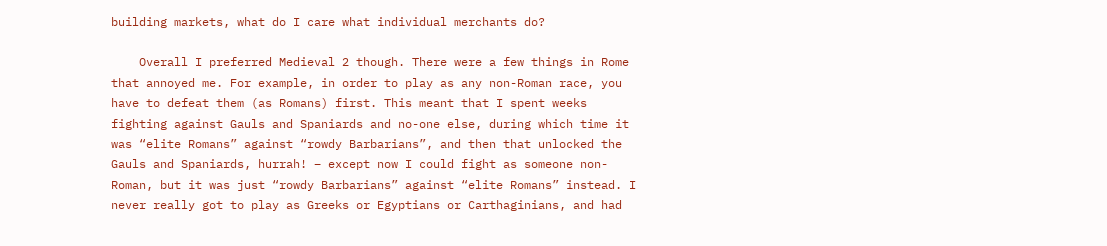building markets, what do I care what individual merchants do?

    Overall I preferred Medieval 2 though. There were a few things in Rome that annoyed me. For example, in order to play as any non-Roman race, you have to defeat them (as Romans) first. This meant that I spent weeks fighting against Gauls and Spaniards and no-one else, during which time it was “elite Romans” against “rowdy Barbarians”, and then that unlocked the Gauls and Spaniards, hurrah! – except now I could fight as someone non-Roman, but it was just “rowdy Barbarians” against “elite Romans” instead. I never really got to play as Greeks or Egyptians or Carthaginians, and had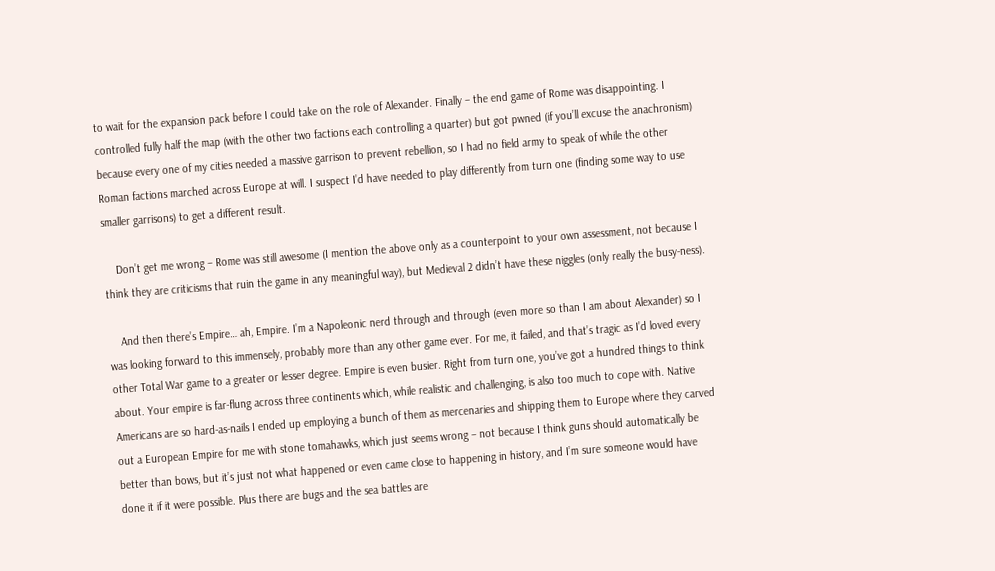to wait for the expansion pack before I could take on the role of Alexander. Finally – the end game of Rome was disappointing. I controlled fully half the map (with the other two factions each controlling a quarter) but got pwned (if you’ll excuse the anachronism) because every one of my cities needed a massive garrison to prevent rebellion, so I had no field army to speak of while the other Roman factions marched across Europe at will. I suspect I’d have needed to play differently from turn one (finding some way to use smaller garrisons) to get a different result.

    Don’t get me wrong – Rome was still awesome (I mention the above only as a counterpoint to your own assessment, not because I think they are criticisms that ruin the game in any meaningful way), but Medieval 2 didn’t have these niggles (only really the busy-ness).

    And then there’s Empire… ah, Empire. I’m a Napoleonic nerd through and through (even more so than I am about Alexander) so I was looking forward to this immensely, probably more than any other game ever. For me, it failed, and that’s tragic as I’d loved every other Total War game to a greater or lesser degree. Empire is even busier. Right from turn one, you’ve got a hundred things to think about. Your empire is far-flung across three continents which, while realistic and challenging, is also too much to cope with. Native Americans are so hard-as-nails I ended up employing a bunch of them as mercenaries and shipping them to Europe where they carved out a European Empire for me with stone tomahawks, which just seems wrong – not because I think guns should automatically be better than bows, but it’s just not what happened or even came close to happening in history, and I’m sure someone would have done it if it were possible. Plus there are bugs and the sea battles are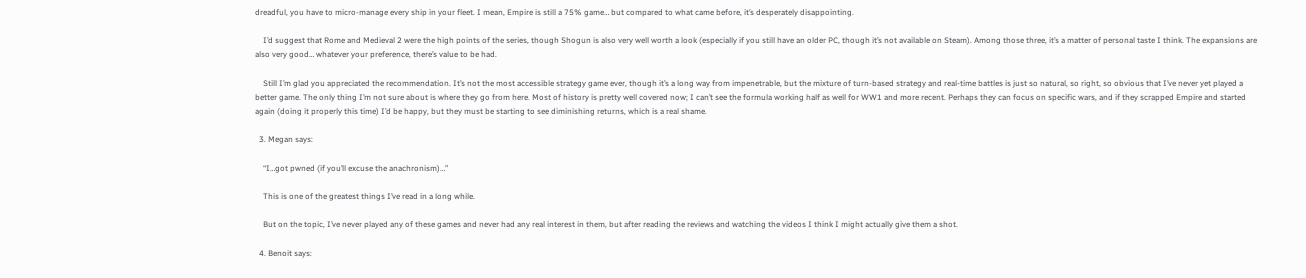dreadful, you have to micro-manage every ship in your fleet. I mean, Empire is still a 75% game… but compared to what came before, it’s desperately disappointing.

    I’d suggest that Rome and Medieval 2 were the high points of the series, though Shogun is also very well worth a look (especially if you still have an older PC, though it’s not available on Steam). Among those three, it’s a matter of personal taste I think. The expansions are also very good… whatever your preference, there’s value to be had.

    Still I’m glad you appreciated the recommendation. It’s not the most accessible strategy game ever, though it’s a long way from impenetrable, but the mixture of turn-based strategy and real-time battles is just so natural, so right, so obvious that I’ve never yet played a better game. The only thing I’m not sure about is where they go from here. Most of history is pretty well covered now; I can’t see the formula working half as well for WW1 and more recent. Perhaps they can focus on specific wars, and if they scrapped Empire and started again (doing it properly this time) I’d be happy, but they must be starting to see diminishing returns, which is a real shame.

  3. Megan says:

    “I…got pwned (if you’ll excuse the anachronism)…”

    This is one of the greatest things I’ve read in a long while.

    But on the topic, I’ve never played any of these games and never had any real interest in them, but after reading the reviews and watching the videos I think I might actually give them a shot.

  4. Benoit says: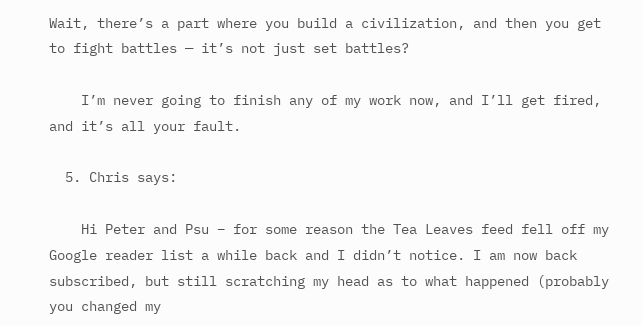Wait, there’s a part where you build a civilization, and then you get to fight battles — it’s not just set battles?

    I’m never going to finish any of my work now, and I’ll get fired, and it’s all your fault.

  5. Chris says:

    Hi Peter and Psu – for some reason the Tea Leaves feed fell off my Google reader list a while back and I didn’t notice. I am now back subscribed, but still scratching my head as to what happened (probably you changed my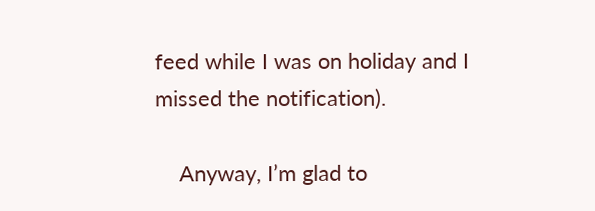feed while I was on holiday and I missed the notification).

    Anyway, I’m glad to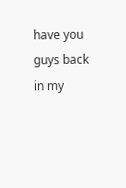have you guys back in my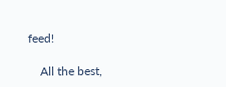feed!

    All the best,